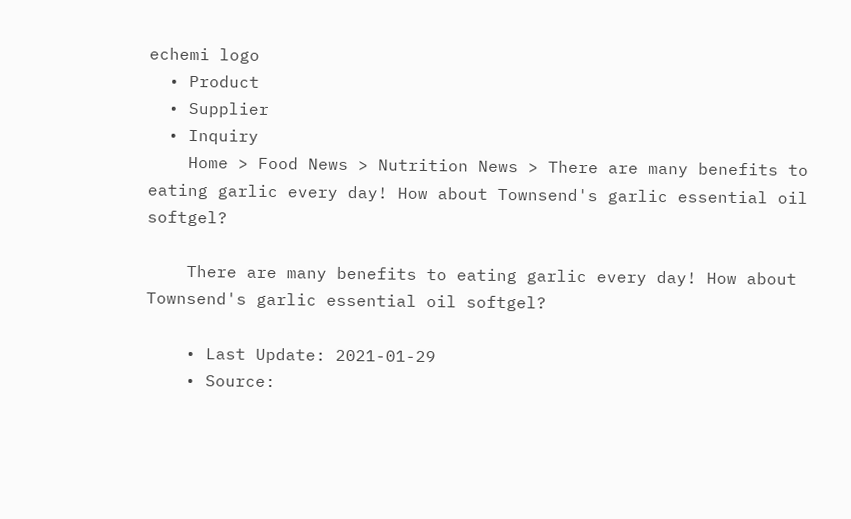echemi logo
  • Product
  • Supplier
  • Inquiry
    Home > Food News > Nutrition News > There are many benefits to eating garlic every day! How about Townsend's garlic essential oil softgel?

    There are many benefits to eating garlic every day! How about Townsend's garlic essential oil softgel?

    • Last Update: 2021-01-29
    • Source: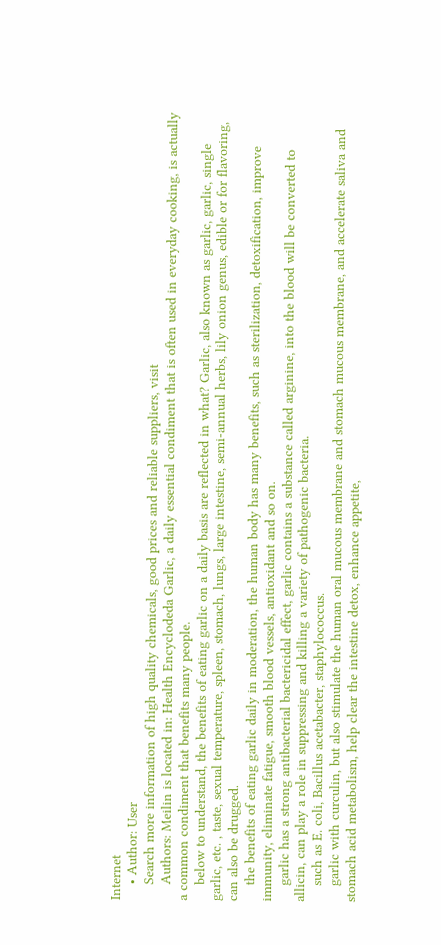Internet
    • Author: User
    Search more information of high quality chemicals, good prices and reliable suppliers, visit
    Authors: Meilin is located in: Health Encyclodeda Garlic, a daily essential condiment that is often used in everyday cooking, is actually a common condiment that benefits many people.
    below to understand, the benefits of eating garlic on a daily basis are reflected in what? Garlic, also known as garlic, garlic, single garlic, etc. , taste, sexual temperature, spleen, stomach, lungs, large intestine, semi-annual herbs, lily onion genus, edible or for flavoring, can also be drugged.
    the benefits of eating garlic daily in moderation, the human body has many benefits, such as sterilization, detoxification, improve immunity, eliminate fatigue, smooth blood vessels, antioxidant and so on.
    garlic has a strong antibacterial bactericidal effect, garlic contains a substance called arginine, into the blood will be converted to allicin, can play a role in suppressing and killing a variety of pathogenic bacteria.
    such as E. coli, Bacillus acetabacter, staphylococcus.
    garlic with curculin, but also stimulate the human oral mucous membrane and stomach mucous membrane, and accelerate saliva and stomach acid metabolism, help clear the intestine detox, enhance appetite,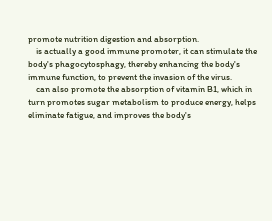promote nutrition digestion and absorption.
    is actually a good immune promoter, it can stimulate the body's phagocytosphagy, thereby enhancing the body's immune function, to prevent the invasion of the virus.
    can also promote the absorption of vitamin B1, which in turn promotes sugar metabolism to produce energy, helps eliminate fatigue, and improves the body's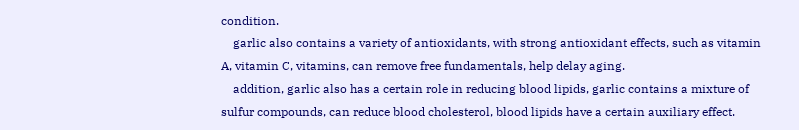condition.
    garlic also contains a variety of antioxidants, with strong antioxidant effects, such as vitamin A, vitamin C, vitamins, can remove free fundamentals, help delay aging.
    addition, garlic also has a certain role in reducing blood lipids, garlic contains a mixture of sulfur compounds, can reduce blood cholesterol, blood lipids have a certain auxiliary effect.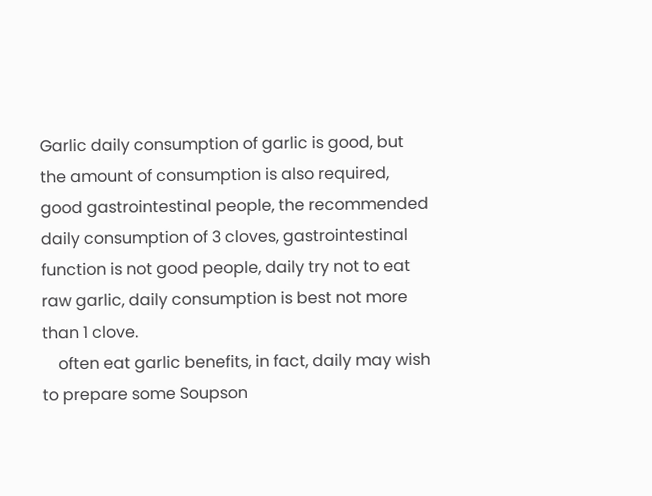Garlic daily consumption of garlic is good, but the amount of consumption is also required, good gastrointestinal people, the recommended daily consumption of 3 cloves, gastrointestinal function is not good people, daily try not to eat raw garlic, daily consumption is best not more than 1 clove.
    often eat garlic benefits, in fact, daily may wish to prepare some Soupson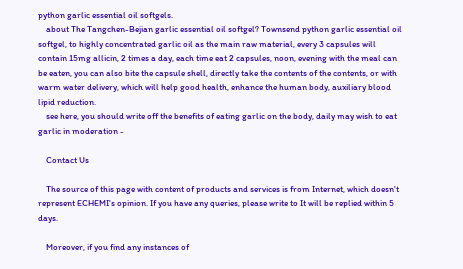python garlic essential oil softgels.
    about The Tangchen-Bejian garlic essential oil softgel? Townsend python garlic essential oil softgel, to highly concentrated garlic oil as the main raw material, every 3 capsules will contain 15mg allicin, 2 times a day, each time eat 2 capsules, noon, evening with the meal can be eaten, you can also bite the capsule shell, directly take the contents of the contents, or with warm water delivery, which will help good health, enhance the human body, auxiliary blood lipid reduction.
    see here, you should write off the benefits of eating garlic on the body, daily may wish to eat garlic in moderation -

    Contact Us

    The source of this page with content of products and services is from Internet, which doesn't represent ECHEMI's opinion. If you have any queries, please write to It will be replied within 5 days.

    Moreover, if you find any instances of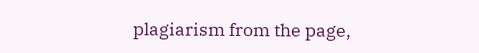plagiarism from the page,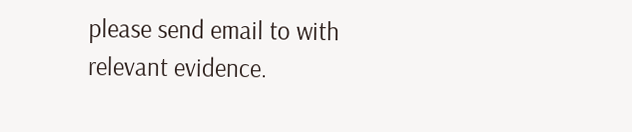please send email to with relevant evidence.